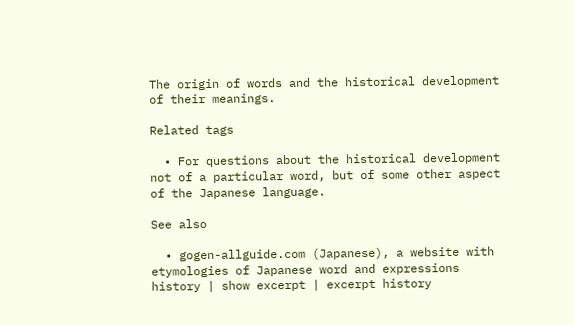The origin of words and the historical development of their meanings.

Related tags

  • For questions about the historical development not of a particular word, but of some other aspect of the Japanese language.

See also

  • gogen-allguide.com (Japanese), a website with etymologies of Japanese word and expressions
history | show excerpt | excerpt history